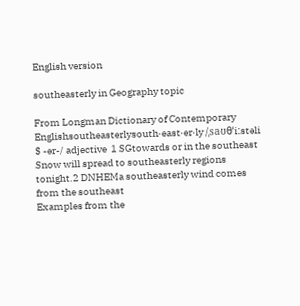English version

southeasterly in Geography topic

From Longman Dictionary of Contemporary Englishsoutheasterlysouth‧east‧er‧ly /ˌsaʊθˈiːstəli $ -ər-/ adjective  1 SGtowards or in the southeast Snow will spread to southeasterly regions tonight.2 DNHEMa southeasterly wind comes from the southeast
Examples from the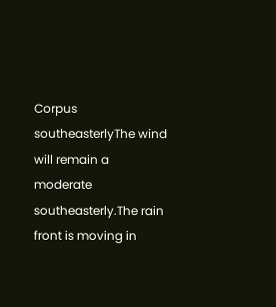Corpus
southeasterlyThe wind will remain a moderate southeasterly.The rain front is moving in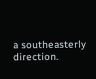a southeasterly direction.